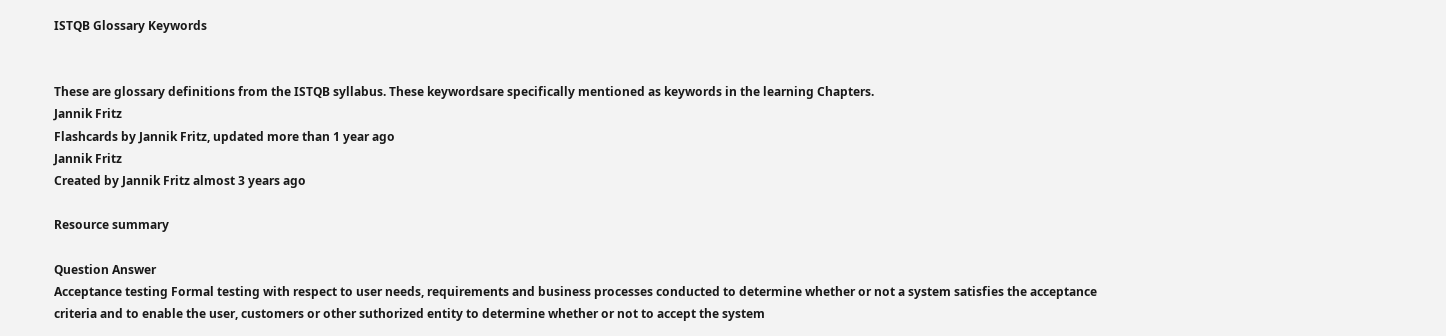ISTQB Glossary Keywords


These are glossary definitions from the ISTQB syllabus. These keywordsare specifically mentioned as keywords in the learning Chapters.
Jannik Fritz
Flashcards by Jannik Fritz, updated more than 1 year ago
Jannik Fritz
Created by Jannik Fritz almost 3 years ago

Resource summary

Question Answer
Acceptance testing Formal testing with respect to user needs, requirements and business processes conducted to determine whether or not a system satisfies the acceptance criteria and to enable the user, customers or other suthorized entity to determine whether or not to accept the system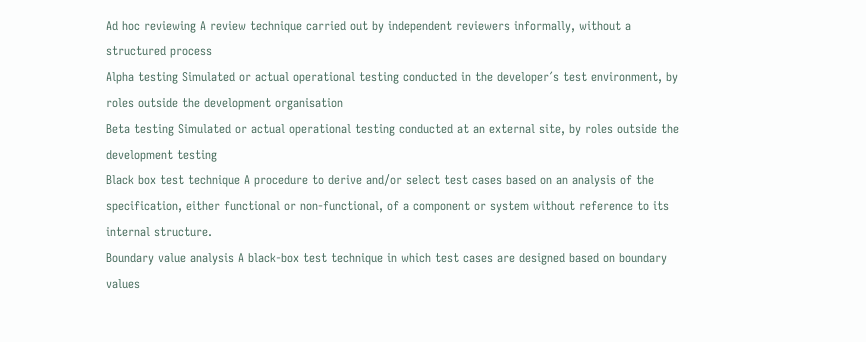Ad hoc reviewing A review technique carried out by independent reviewers informally, without a structured process
Alpha testing Simulated or actual operational testing conducted in the developer´s test environment, by roles outside the development organisation
Beta testing Simulated or actual operational testing conducted at an external site, by roles outside the development testing
Black box test technique A procedure to derive and/or select test cases based on an analysis of the specification, either functional or non-functional, of a component or system without reference to its internal structure.
Boundary value analysis A black-box test technique in which test cases are designed based on boundary values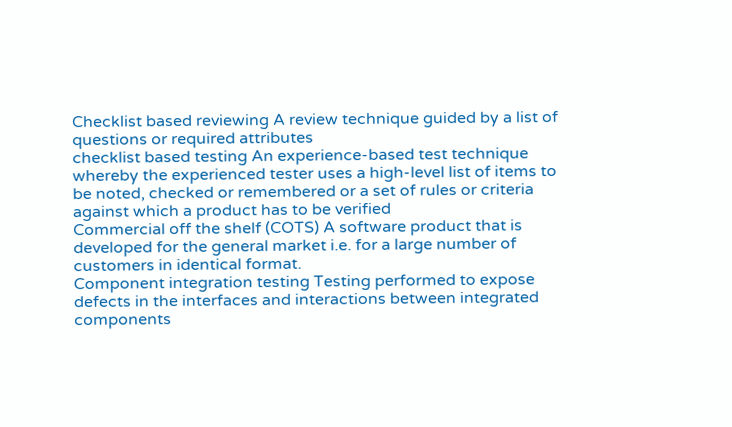Checklist based reviewing A review technique guided by a list of questions or required attributes
checklist based testing An experience-based test technique whereby the experienced tester uses a high-level list of items to be noted, checked or remembered or a set of rules or criteria against which a product has to be verified
Commercial off the shelf (COTS) A software product that is developed for the general market i.e. for a large number of customers in identical format.
Component integration testing Testing performed to expose defects in the interfaces and interactions between integrated components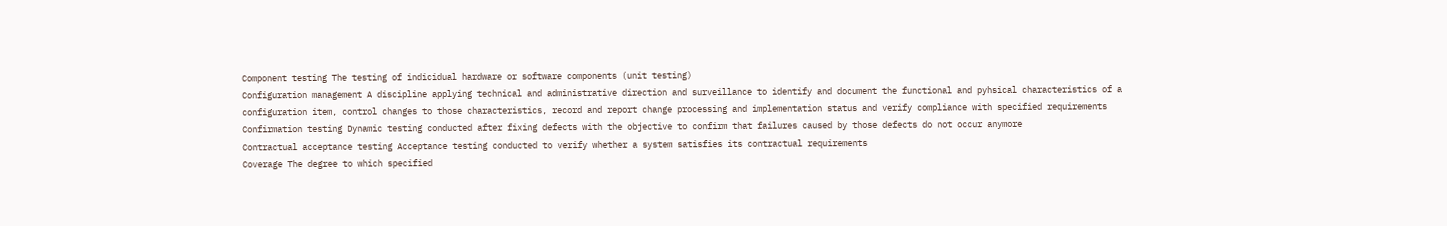Component testing The testing of indicidual hardware or software components (unit testing)
Configuration management A discipline applying technical and administrative direction and surveillance to identify and document the functional and pyhsical characteristics of a configuration item, control changes to those characteristics, record and report change processing and implementation status and verify compliance with specified requirements
Confirmation testing Dynamic testing conducted after fixing defects with the objective to confirm that failures caused by those defects do not occur anymore
Contractual acceptance testing Acceptance testing conducted to verify whether a system satisfies its contractual requirements
Coverage The degree to which specified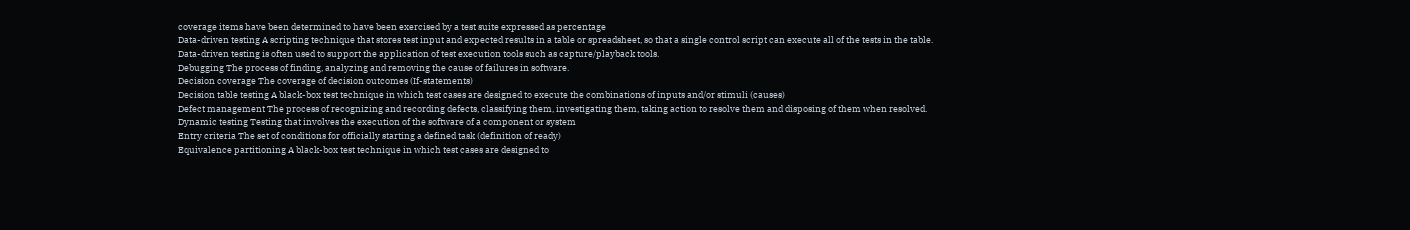coverage items have been determined to have been exercised by a test suite expressed as percentage
Data-driven testing A scripting technique that stores test input and expected results in a table or spreadsheet, so that a single control script can execute all of the tests in the table. Data-driven testing is often used to support the application of test execution tools such as capture/playback tools.
Debugging The process of finding, analyzing and removing the cause of failures in software.
Decision coverage The coverage of decision outcomes (If-statements)
Decision table testing A black-box test technique in which test cases are designed to execute the combinations of inputs and/or stimuli (causes)
Defect management The process of recognizing and recording defects, classifying them, investigating them, taking action to resolve them and disposing of them when resolved.
Dynamic testing Testing that involves the execution of the software of a component or system
Entry criteria The set of conditions for officially starting a defined task (definition of ready)
Equivalence partitioning A black-box test technique in which test cases are designed to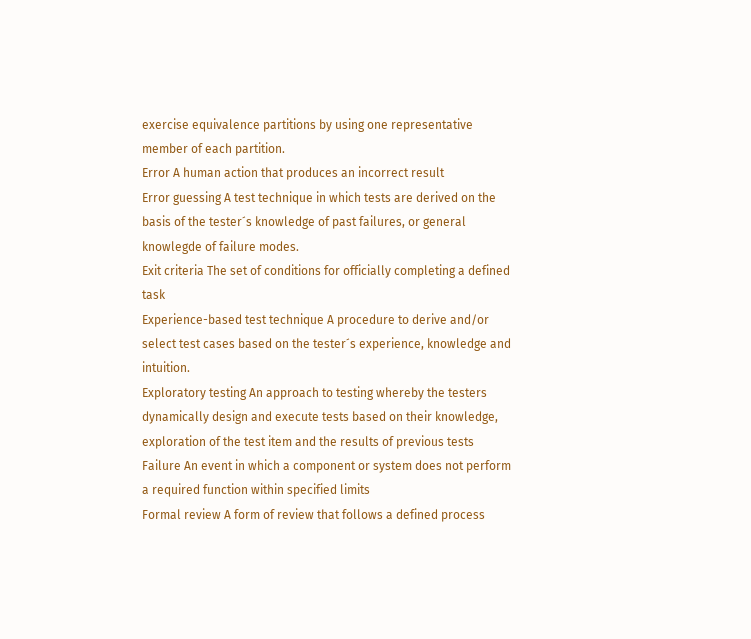exercise equivalence partitions by using one representative member of each partition.
Error A human action that produces an incorrect result
Error guessing A test technique in which tests are derived on the basis of the tester´s knowledge of past failures, or general knowlegde of failure modes.
Exit criteria The set of conditions for officially completing a defined task
Experience-based test technique A procedure to derive and/or select test cases based on the tester´s experience, knowledge and intuition.
Exploratory testing An approach to testing whereby the testers dynamically design and execute tests based on their knowledge, exploration of the test item and the results of previous tests
Failure An event in which a component or system does not perform a required function within specified limits
Formal review A form of review that follows a defined process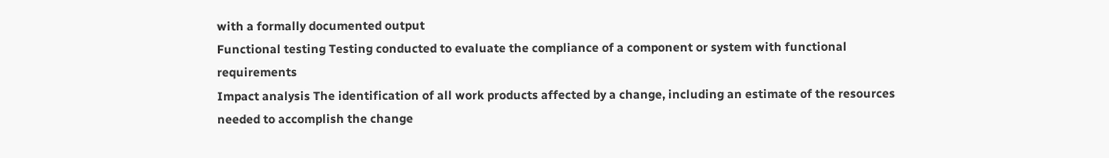with a formally documented output
Functional testing Testing conducted to evaluate the compliance of a component or system with functional requirements
Impact analysis The identification of all work products affected by a change, including an estimate of the resources needed to accomplish the change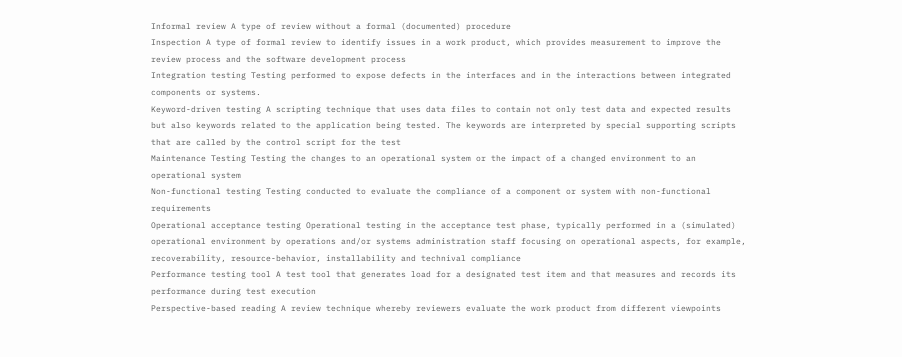Informal review A type of review without a formal (documented) procedure
Inspection A type of formal review to identify issues in a work product, which provides measurement to improve the review process and the software development process
Integration testing Testing performed to expose defects in the interfaces and in the interactions between integrated components or systems.
Keyword-driven testing A scripting technique that uses data files to contain not only test data and expected results but also keywords related to the application being tested. The keywords are interpreted by special supporting scripts that are called by the control script for the test
Maintenance Testing Testing the changes to an operational system or the impact of a changed environment to an operational system
Non-functional testing Testing conducted to evaluate the compliance of a component or system with non-functional requirements
Operational acceptance testing Operational testing in the acceptance test phase, typically performed in a (simulated) operational environment by operations and/or systems administration staff focusing on operational aspects, for example, recoverability, resource-behavior, installability and technival compliance
Performance testing tool A test tool that generates load for a designated test item and that measures and records its performance during test execution
Perspective-based reading A review technique whereby reviewers evaluate the work product from different viewpoints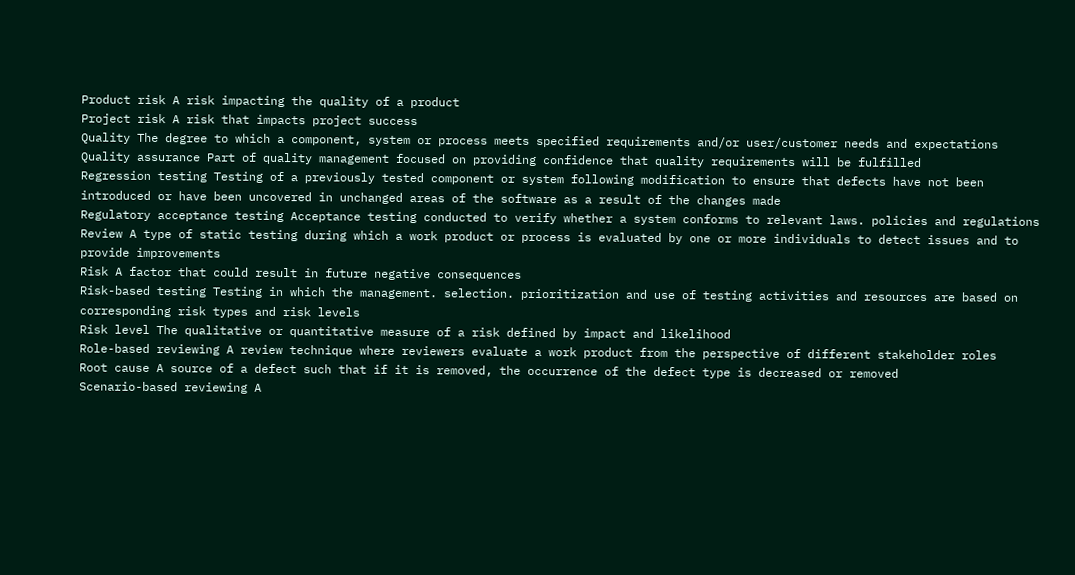Product risk A risk impacting the quality of a product
Project risk A risk that impacts project success
Quality The degree to which a component, system or process meets specified requirements and/or user/customer needs and expectations
Quality assurance Part of quality management focused on providing confidence that quality requirements will be fulfilled
Regression testing Testing of a previously tested component or system following modification to ensure that defects have not been introduced or have been uncovered in unchanged areas of the software as a result of the changes made
Regulatory acceptance testing Acceptance testing conducted to verify whether a system conforms to relevant laws. policies and regulations
Review A type of static testing during which a work product or process is evaluated by one or more individuals to detect issues and to provide improvements
Risk A factor that could result in future negative consequences
Risk-based testing Testing in which the management. selection. prioritization and use of testing activities and resources are based on corresponding risk types and risk levels
Risk level The qualitative or quantitative measure of a risk defined by impact and likelihood
Role-based reviewing A review technique where reviewers evaluate a work product from the perspective of different stakeholder roles
Root cause A source of a defect such that if it is removed, the occurrence of the defect type is decreased or removed
Scenario-based reviewing A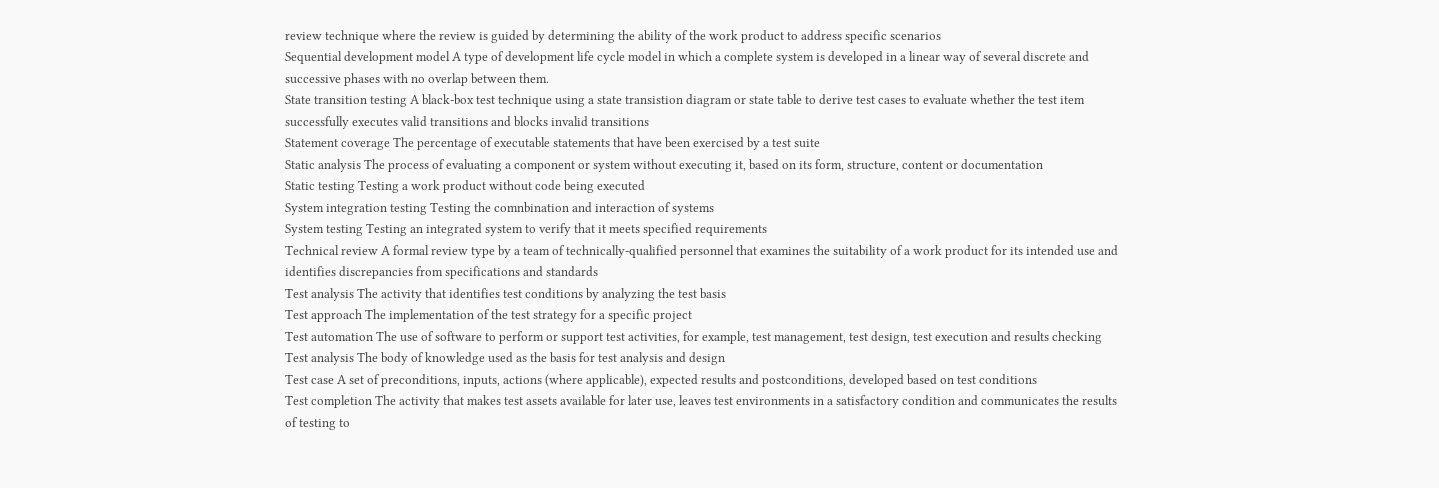review technique where the review is guided by determining the ability of the work product to address specific scenarios
Sequential development model A type of development life cycle model in which a complete system is developed in a linear way of several discrete and successive phases with no overlap between them.
State transition testing A black-box test technique using a state transistion diagram or state table to derive test cases to evaluate whether the test item successfully executes valid transitions and blocks invalid transitions
Statement coverage The percentage of executable statements that have been exercised by a test suite
Static analysis The process of evaluating a component or system without executing it, based on its form, structure, content or documentation
Static testing Testing a work product without code being executed
System integration testing Testing the comnbination and interaction of systems
System testing Testing an integrated system to verify that it meets specified requirements
Technical review A formal review type by a team of technically-qualified personnel that examines the suitability of a work product for its intended use and identifies discrepancies from specifications and standards
Test analysis The activity that identifies test conditions by analyzing the test basis
Test approach The implementation of the test strategy for a specific project
Test automation The use of software to perform or support test activities, for example, test management, test design, test execution and results checking
Test analysis The body of knowledge used as the basis for test analysis and design
Test case A set of preconditions, inputs, actions (where applicable), expected results and postconditions, developed based on test conditions
Test completion The activity that makes test assets available for later use, leaves test environments in a satisfactory condition and communicates the results of testing to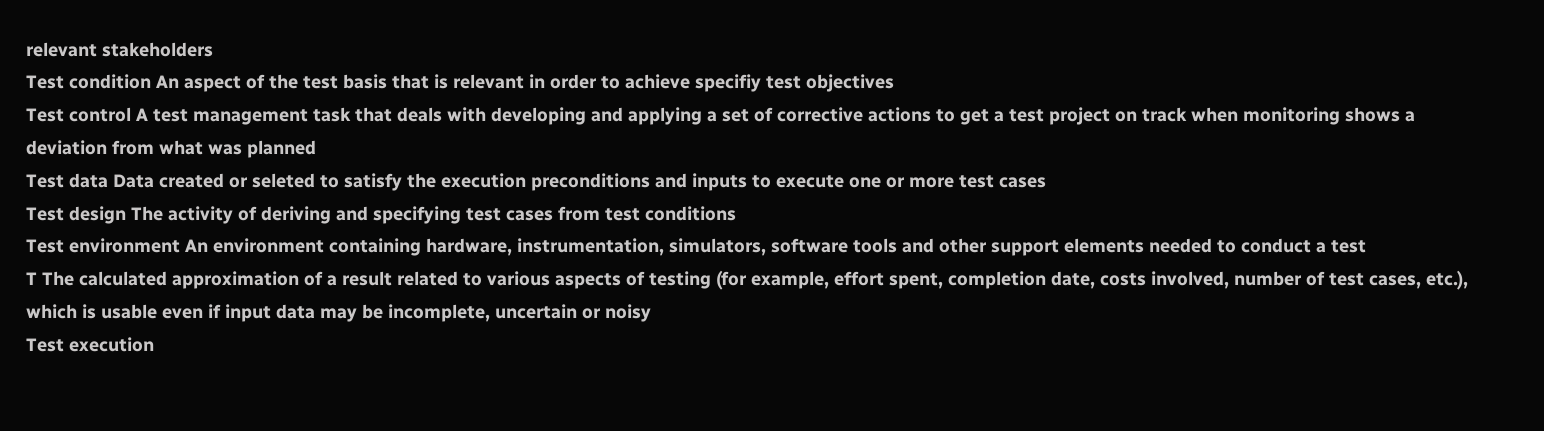relevant stakeholders
Test condition An aspect of the test basis that is relevant in order to achieve specifiy test objectives
Test control A test management task that deals with developing and applying a set of corrective actions to get a test project on track when monitoring shows a deviation from what was planned
Test data Data created or seleted to satisfy the execution preconditions and inputs to execute one or more test cases
Test design The activity of deriving and specifying test cases from test conditions
Test environment An environment containing hardware, instrumentation, simulators, software tools and other support elements needed to conduct a test
T The calculated approximation of a result related to various aspects of testing (for example, effort spent, completion date, costs involved, number of test cases, etc.), which is usable even if input data may be incomplete, uncertain or noisy
Test execution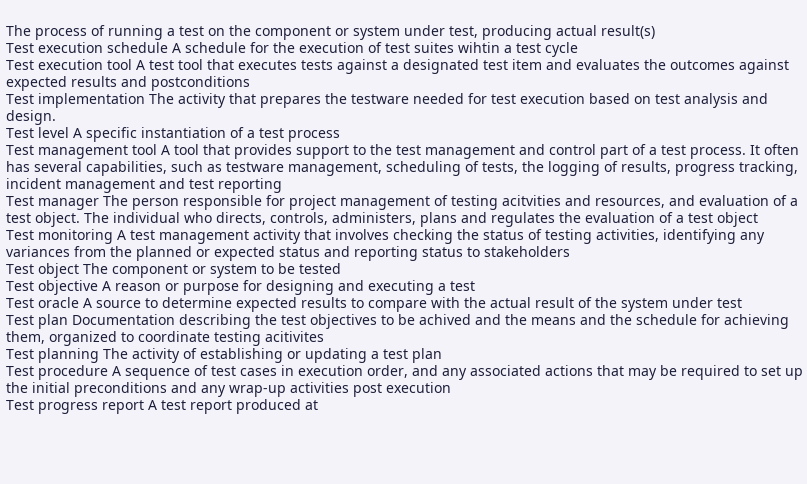The process of running a test on the component or system under test, producing actual result(s)
Test execution schedule A schedule for the execution of test suites wihtin a test cycle
Test execution tool A test tool that executes tests against a designated test item and evaluates the outcomes against expected results and postconditions
Test implementation The activity that prepares the testware needed for test execution based on test analysis and design.
Test level A specific instantiation of a test process
Test management tool A tool that provides support to the test management and control part of a test process. It often has several capabilities, such as testware management, scheduling of tests, the logging of results, progress tracking, incident management and test reporting
Test manager The person responsible for project management of testing acitvities and resources, and evaluation of a test object. The individual who directs, controls, administers, plans and regulates the evaluation of a test object
Test monitoring A test management activity that involves checking the status of testing activities, identifying any variances from the planned or expected status and reporting status to stakeholders
Test object The component or system to be tested
Test objective A reason or purpose for designing and executing a test
Test oracle A source to determine expected results to compare with the actual result of the system under test
Test plan Documentation describing the test objectives to be achived and the means and the schedule for achieving them, organized to coordinate testing acitivites
Test planning The activity of establishing or updating a test plan
Test procedure A sequence of test cases in execution order, and any associated actions that may be required to set up the initial preconditions and any wrap-up activities post execution
Test progress report A test report produced at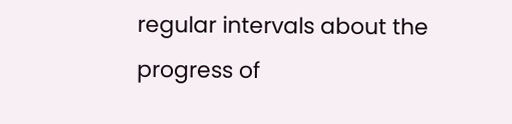regular intervals about the progress of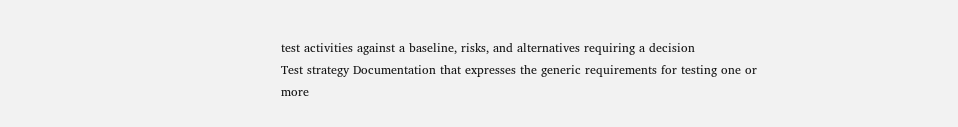test activities against a baseline, risks, and alternatives requiring a decision
Test strategy Documentation that expresses the generic requirements for testing one or more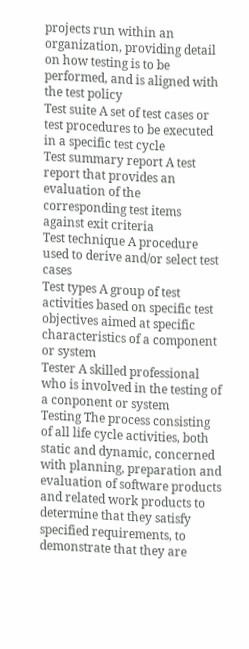projects run within an organization, providing detail on how testing is to be performed, and is aligned with the test policy
Test suite A set of test cases or test procedures to be executed in a specific test cycle
Test summary report A test report that provides an evaluation of the corresponding test items against exit criteria
Test technique A procedure used to derive and/or select test cases
Test types A group of test activities based on specific test objectives aimed at specific characteristics of a component or system
Tester A skilled professional who is involved in the testing of a conponent or system
Testing The process consisting of all life cycle activities, both static and dynamic, concerned with planning, preparation and evaluation of software products and related work products to determine that they satisfy specified requirements, to demonstrate that they are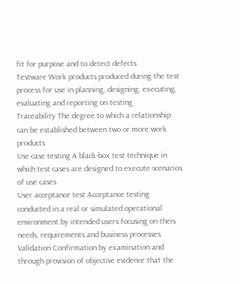fit for purpose and to detect defects
Testware Work products produced during the test process for use in planning, designing, executing, evaluating and reporting on testing
Traceability The degree to which a relationship can be established between two or more work products
Use case testing A black-box test technique in which test cases are designed to execute scenarios of use cases
User acceptance test Acceptance testing conducted in a real or simulated operational environment by intended users focusing on theis needs, requirements and business processes
Validation Confirmation by examination and through provision of objective evidence that the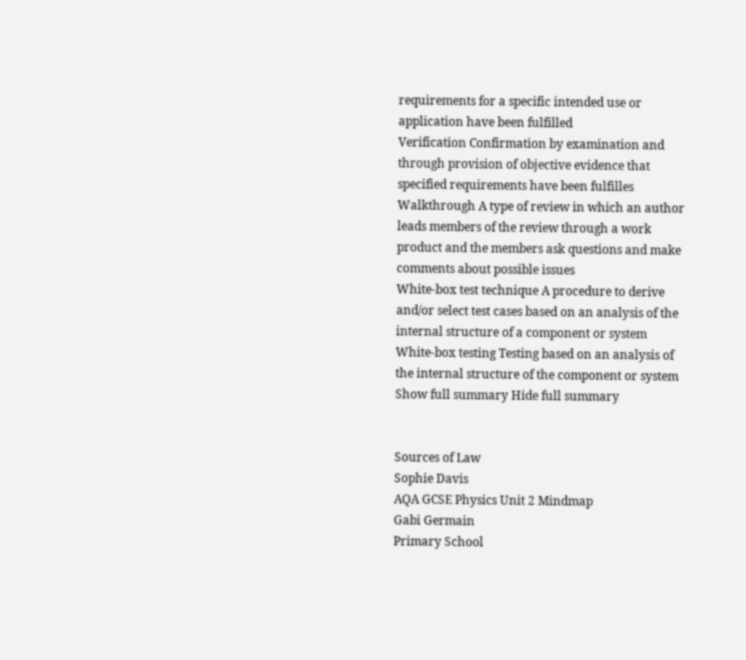requirements for a specific intended use or application have been fulfilled
Verification Confirmation by examination and through provision of objective evidence that specified requirements have been fulfilles
Walkthrough A type of review in which an author leads members of the review through a work product and the members ask questions and make comments about possible issues
White-box test technique A procedure to derive and/or select test cases based on an analysis of the internal structure of a component or system
White-box testing Testing based on an analysis of the internal structure of the component or system
Show full summary Hide full summary


Sources of Law
Sophie Davis
AQA GCSE Physics Unit 2 Mindmap
Gabi Germain
Primary School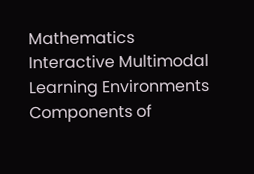Mathematics
Interactive Multimodal Learning Environments
Components of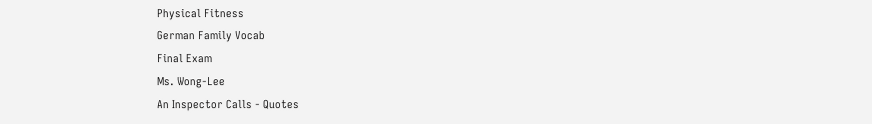Physical Fitness
German Family Vocab
Final Exam
Ms. Wong-Lee
An Inspector Calls - Quotes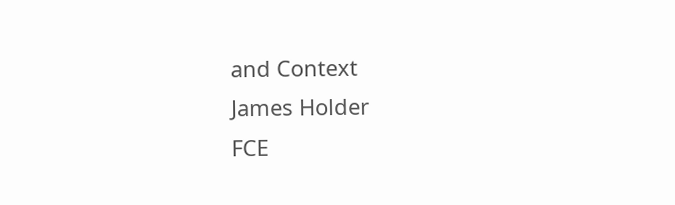and Context
James Holder
FCE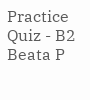Practice Quiz - B2
Beata P